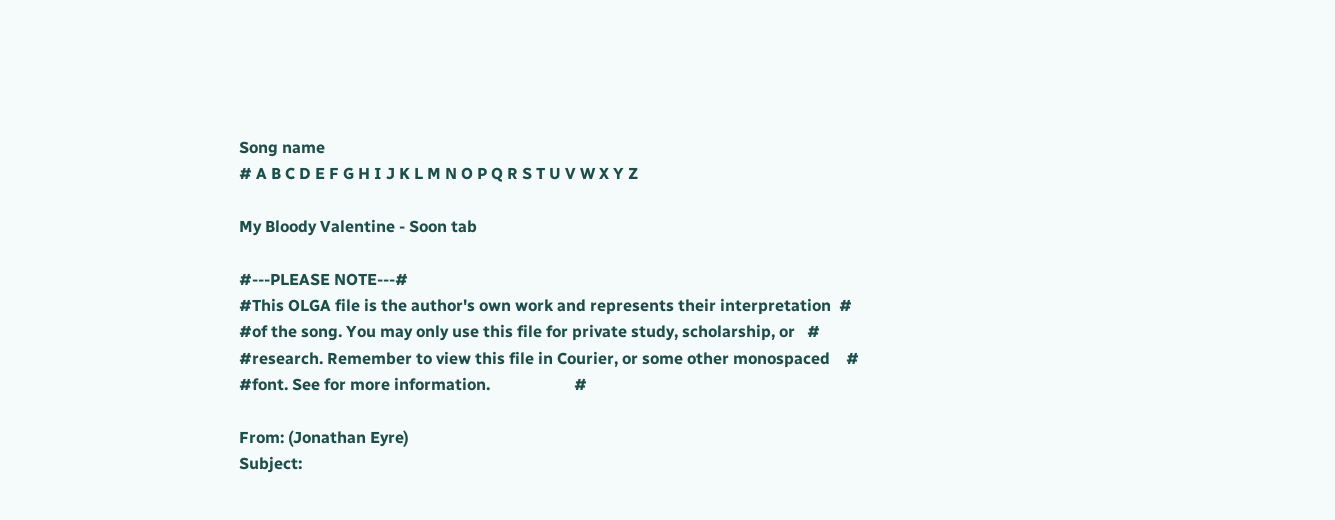Song name
# A B C D E F G H I J K L M N O P Q R S T U V W X Y Z

My Bloody Valentine - Soon tab

#---PLEASE NOTE---#
#This OLGA file is the author's own work and represents their interpretation  #
#of the song. You may only use this file for private study, scholarship, or   #
#research. Remember to view this file in Courier, or some other monospaced    #
#font. See for more information.                     #

From: (Jonathan Eyre)
Subject: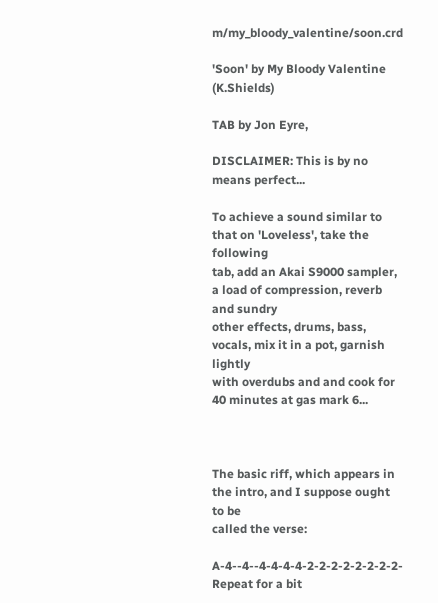m/my_bloody_valentine/soon.crd

'Soon' by My Bloody Valentine (K.Shields)

TAB by Jon Eyre,

DISCLAIMER: This is by no means perfect...

To achieve a sound similar to that on 'Loveless', take the following
tab, add an Akai S9000 sampler, a load of compression, reverb and sundry
other effects, drums, bass, vocals, mix it in a pot, garnish lightly
with overdubs and and cook for 40 minutes at gas mark 6...



The basic riff, which appears in the intro, and I suppose ought to be
called the verse:

A-4--4--4-4-4-4-2-2-2-2-2-2-2-2-    Repeat for a bit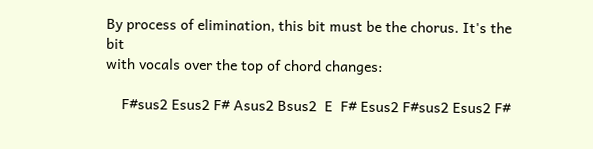By process of elimination, this bit must be the chorus. It's the bit
with vocals over the top of chord changes:

    F#sus2 Esus2 F# Asus2 Bsus2  E  F# Esus2 F#sus2 Esus2 F#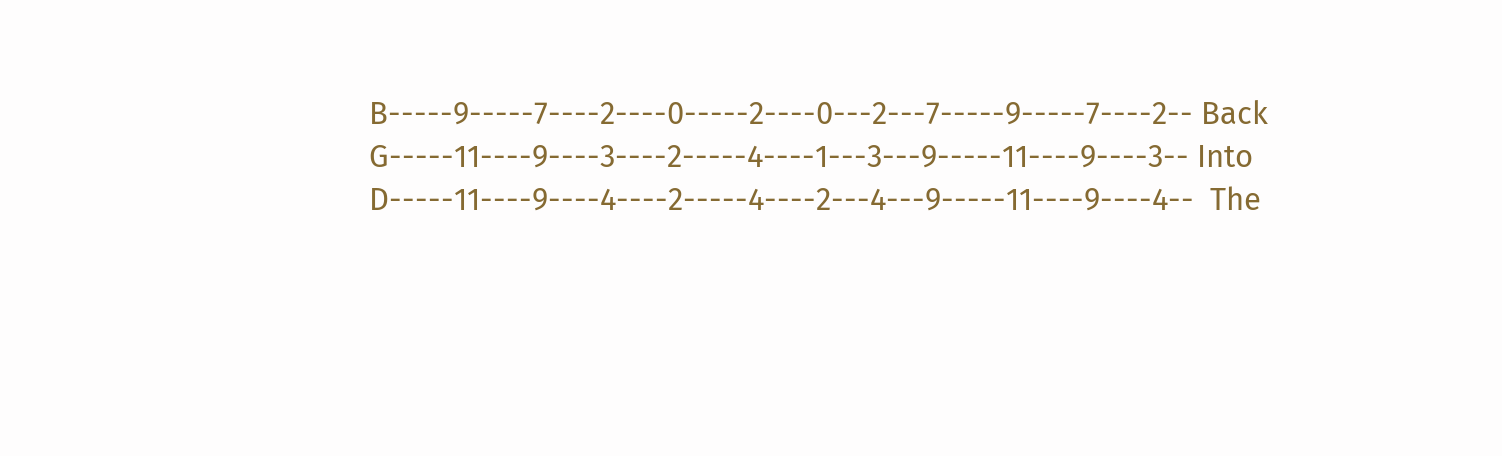B-----9-----7----2----0-----2----0---2---7-----9-----7----2-- Back
G-----11----9----3----2-----4----1---3---9-----11----9----3-- Into
D-----11----9----4----2-----4----2---4---9-----11----9----4--  The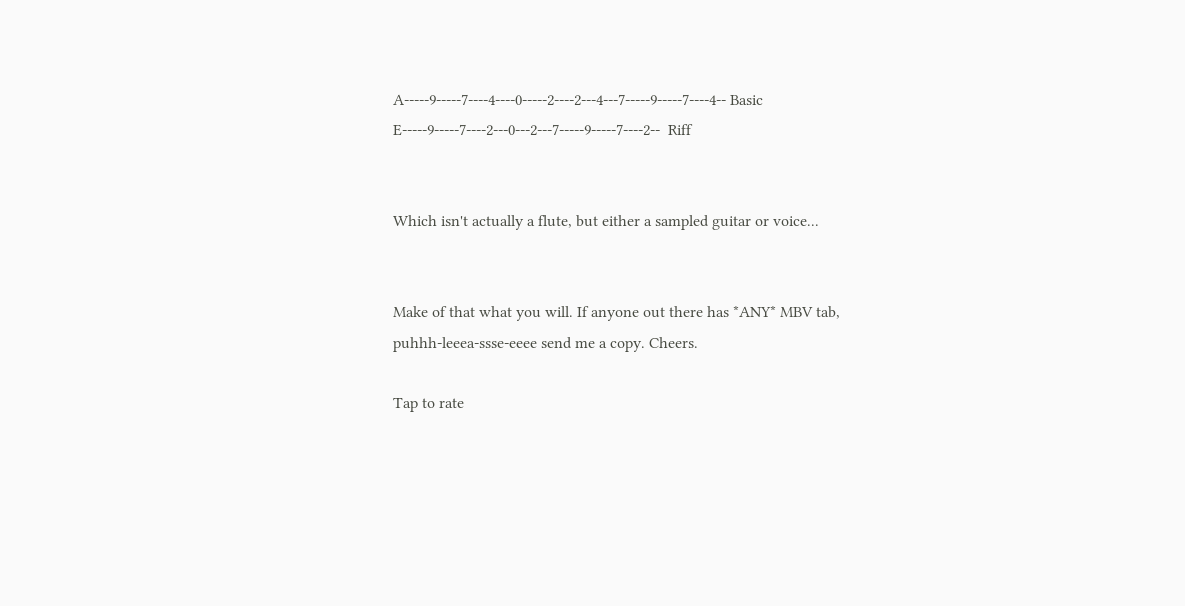A-----9-----7----4----0-----2----2---4---7-----9-----7----4-- Basic
E-----9-----7----2---0---2---7-----9-----7----2--  Riff


Which isn't actually a flute, but either a sampled guitar or voice...


Make of that what you will. If anyone out there has *ANY* MBV tab,
puhhh-leeea-ssse-eeee send me a copy. Cheers.

Tap to rate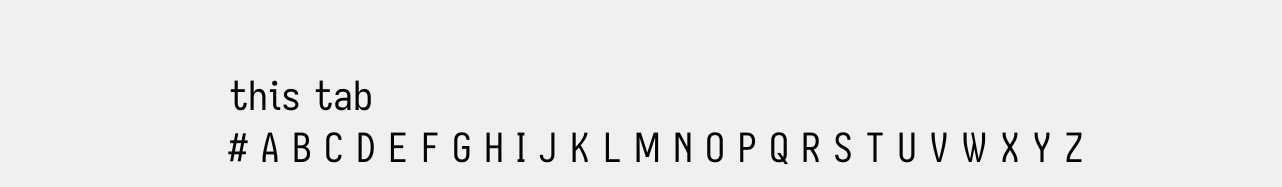this tab
# A B C D E F G H I J K L M N O P Q R S T U V W X Y Z